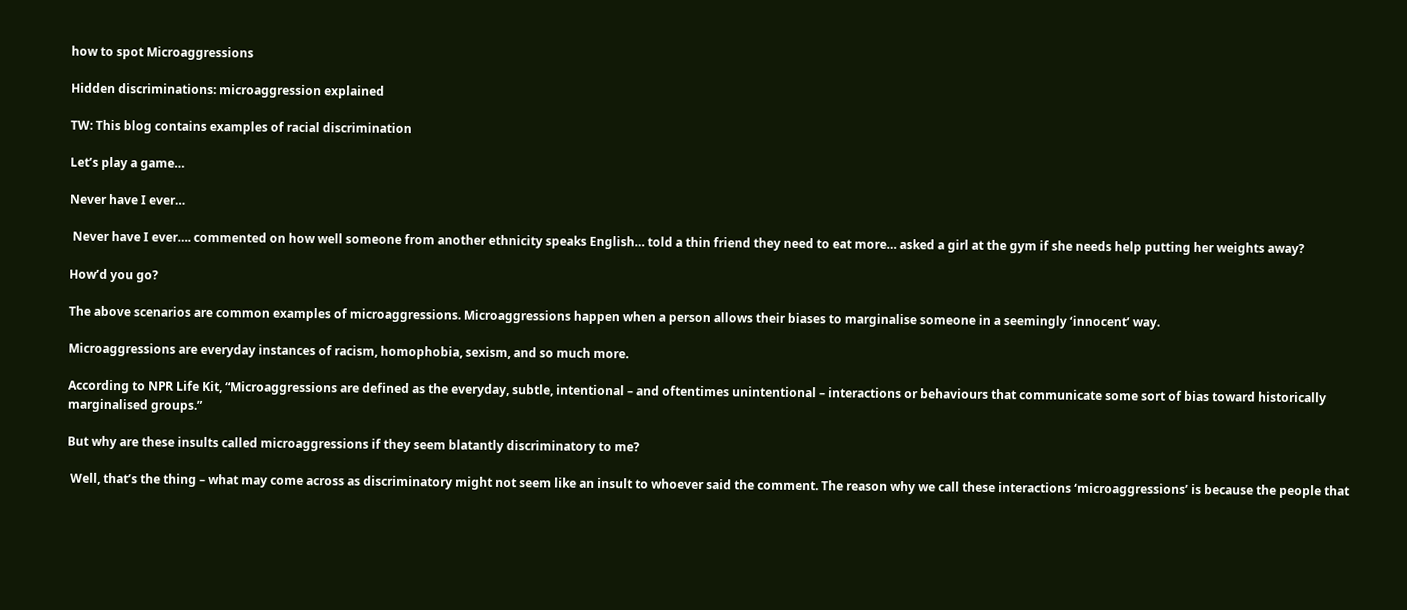how to spot Microaggressions

Hidden discriminations: microaggression explained

TW: This blog contains examples of racial discrimination

Let’s play a game…

Never have I ever…

 Never have I ever…. commented on how well someone from another ethnicity speaks English… told a thin friend they need to eat more… asked a girl at the gym if she needs help putting her weights away?

How’d you go?

The above scenarios are common examples of microaggressions. Microaggressions happen when a person allows their biases to marginalise someone in a seemingly ‘innocent’ way.

Microaggressions are everyday instances of racism, homophobia, sexism, and so much more.

According to NPR Life Kit, “Microaggressions are defined as the everyday, subtle, intentional – and oftentimes unintentional – interactions or behaviours that communicate some sort of bias toward historically marginalised groups.”

But why are these insults called microaggressions if they seem blatantly discriminatory to me?

 Well, that’s the thing – what may come across as discriminatory might not seem like an insult to whoever said the comment. The reason why we call these interactions ‘microaggressions’ is because the people that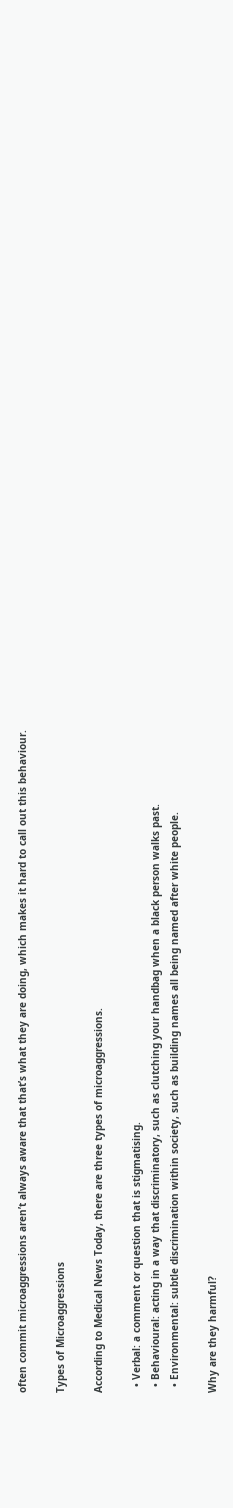often commit microaggressions aren’t always aware that that’s what they are doing, which makes it hard to call out this behaviour.

Types of Microaggressions

According to Medical News Today, there are three types of microaggressions.

  • Verbal: a comment or question that is stigmatising.
  • Behavioural: acting in a way that discriminatory, such as clutching your handbag when a black person walks past.
  • Environmental: subtle discrimination within society, such as building names all being named after white people.

Why are they harmful?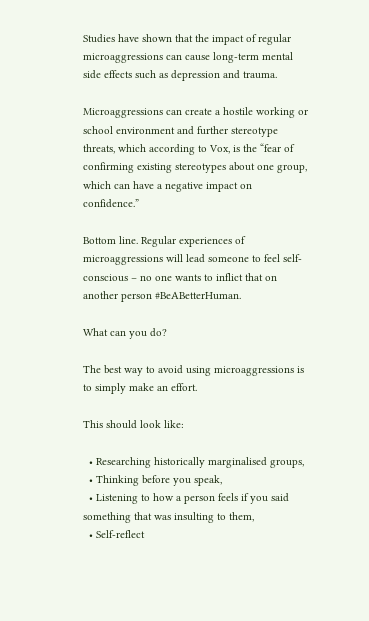Studies have shown that the impact of regular microaggressions can cause long-term mental side effects such as depression and trauma.

Microaggressions can create a hostile working or school environment and further stereotype threats, which according to Vox, is the “fear of confirming existing stereotypes about one group, which can have a negative impact on confidence.”

Bottom line. Regular experiences of microaggressions will lead someone to feel self-conscious – no one wants to inflict that on another person #BeABetterHuman.

What can you do?

The best way to avoid using microaggressions is to simply make an effort.

This should look like:

  • Researching historically marginalised groups,
  • Thinking before you speak,
  • Listening to how a person feels if you said something that was insulting to them,
  • Self-reflect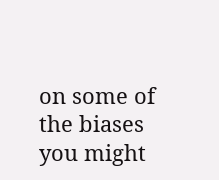on some of the biases you might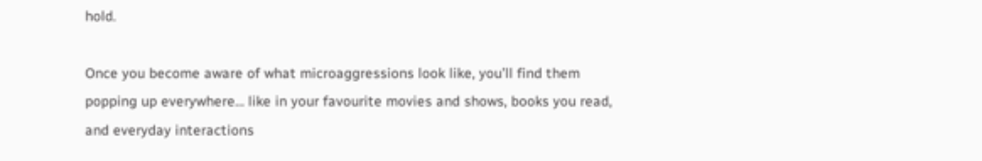hold.

Once you become aware of what microaggressions look like, you’ll find them popping up everywhere… like in your favourite movies and shows, books you read, and everyday interactions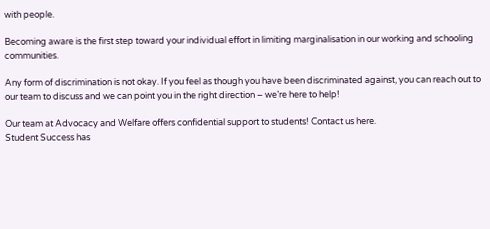with people.

Becoming aware is the first step toward your individual effort in limiting marginalisation in our working and schooling communities.

Any form of discrimination is not okay. If you feel as though you have been discriminated against, you can reach out to our team to discuss and we can point you in the right direction – we’re here to help!

Our team at Advocacy and Welfare offers confidential support to students! Contact us here.
Student Success has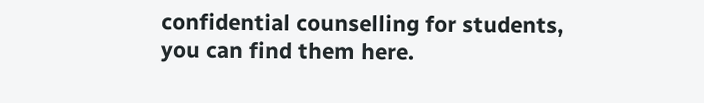confidential counselling for students, you can find them here.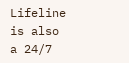Lifeline is also a 24/7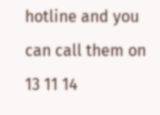hotline and you can call them on 13 11 14